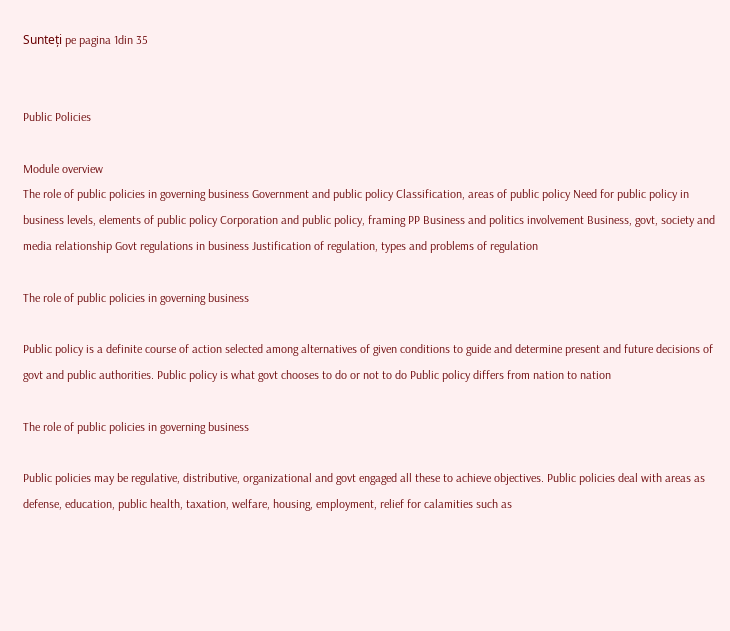Sunteți pe pagina 1din 35


Public Policies

Module overview
The role of public policies in governing business Government and public policy Classification, areas of public policy Need for public policy in business levels, elements of public policy Corporation and public policy, framing PP Business and politics involvement Business, govt, society and media relationship Govt regulations in business Justification of regulation, types and problems of regulation

The role of public policies in governing business

Public policy is a definite course of action selected among alternatives of given conditions to guide and determine present and future decisions of govt and public authorities. Public policy is what govt chooses to do or not to do Public policy differs from nation to nation

The role of public policies in governing business

Public policies may be regulative, distributive, organizational and govt engaged all these to achieve objectives. Public policies deal with areas as defense, education, public health, taxation, welfare, housing, employment, relief for calamities such as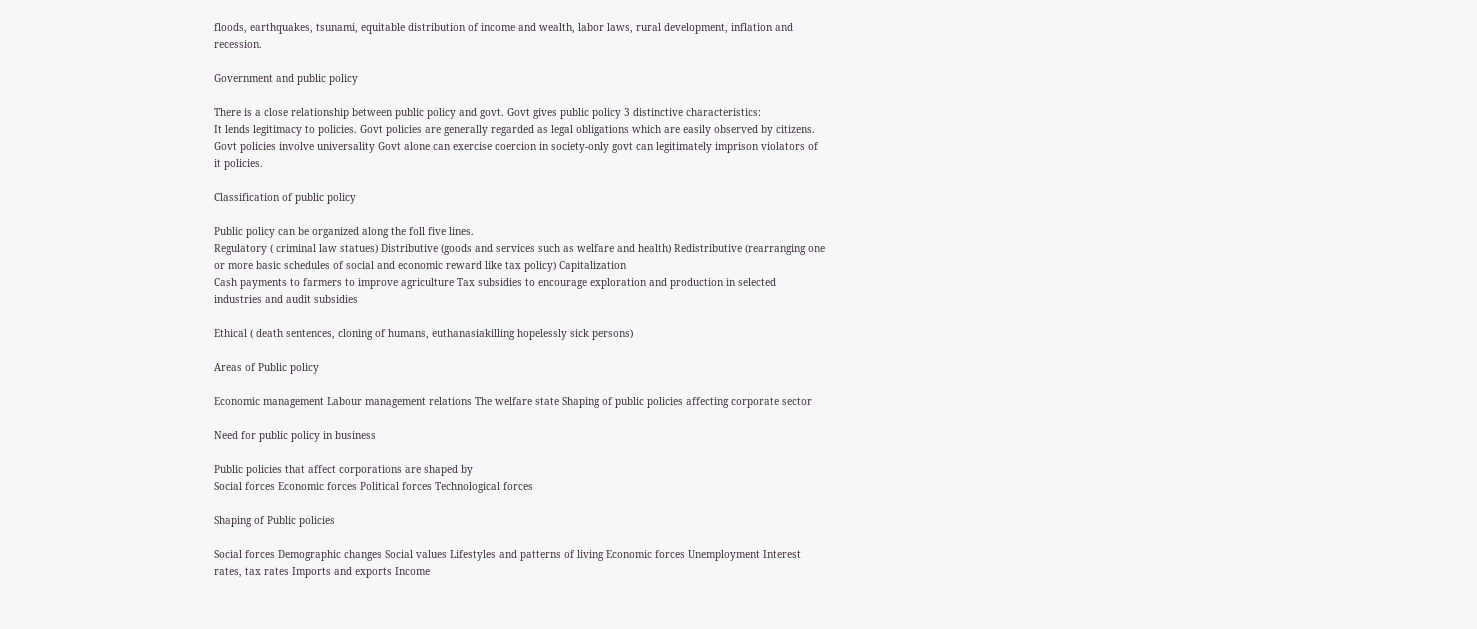floods, earthquakes, tsunami, equitable distribution of income and wealth, labor laws, rural development, inflation and recession.

Government and public policy

There is a close relationship between public policy and govt. Govt gives public policy 3 distinctive characteristics:
It lends legitimacy to policies. Govt policies are generally regarded as legal obligations which are easily observed by citizens. Govt policies involve universality Govt alone can exercise coercion in society-only govt can legitimately imprison violators of it policies.

Classification of public policy

Public policy can be organized along the foll five lines.
Regulatory ( criminal law statues) Distributive (goods and services such as welfare and health) Redistributive (rearranging one or more basic schedules of social and economic reward like tax policy) Capitalization
Cash payments to farmers to improve agriculture Tax subsidies to encourage exploration and production in selected industries and audit subsidies

Ethical ( death sentences, cloning of humans, euthanasiakilling hopelessly sick persons)

Areas of Public policy

Economic management Labour management relations The welfare state Shaping of public policies affecting corporate sector

Need for public policy in business

Public policies that affect corporations are shaped by
Social forces Economic forces Political forces Technological forces

Shaping of Public policies

Social forces Demographic changes Social values Lifestyles and patterns of living Economic forces Unemployment Interest rates, tax rates Imports and exports Income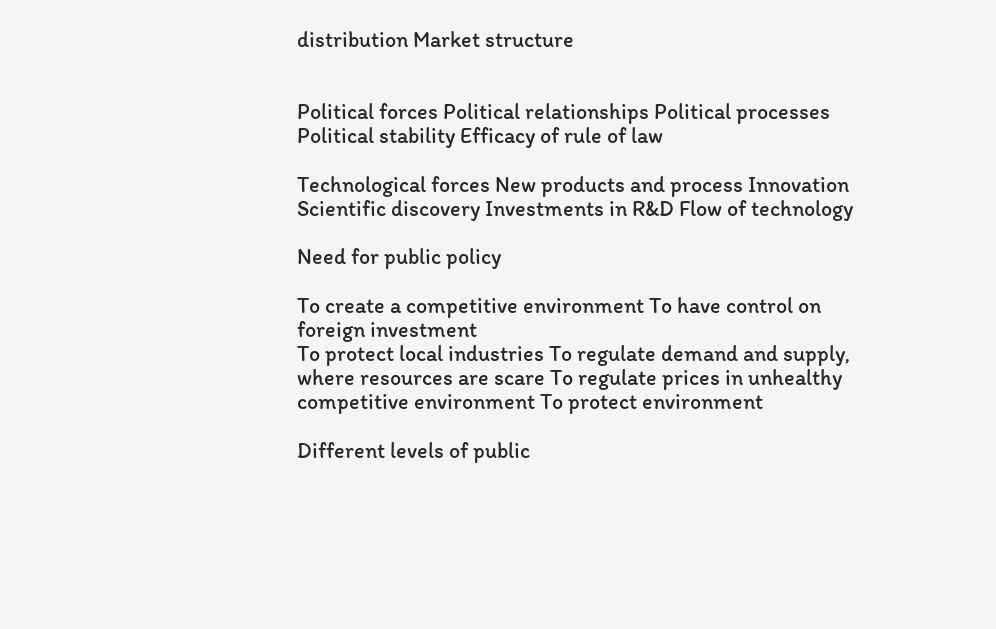distribution Market structure


Political forces Political relationships Political processes Political stability Efficacy of rule of law

Technological forces New products and process Innovation Scientific discovery Investments in R&D Flow of technology

Need for public policy

To create a competitive environment To have control on foreign investment
To protect local industries To regulate demand and supply, where resources are scare To regulate prices in unhealthy competitive environment To protect environment

Different levels of public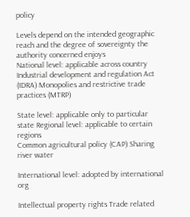policy

Levels depend on the intended geographic reach and the degree of sovereignty the authority concerned enjoys
National level: applicable across country
Industrial development and regulation Act (IDRA) Monopolies and restrictive trade practices (MTRP)

State level: applicable only to particular state Regional level: applicable to certain regions
Common agricultural policy (CAP) Sharing river water

International level: adopted by international org

Intellectual property rights Trade related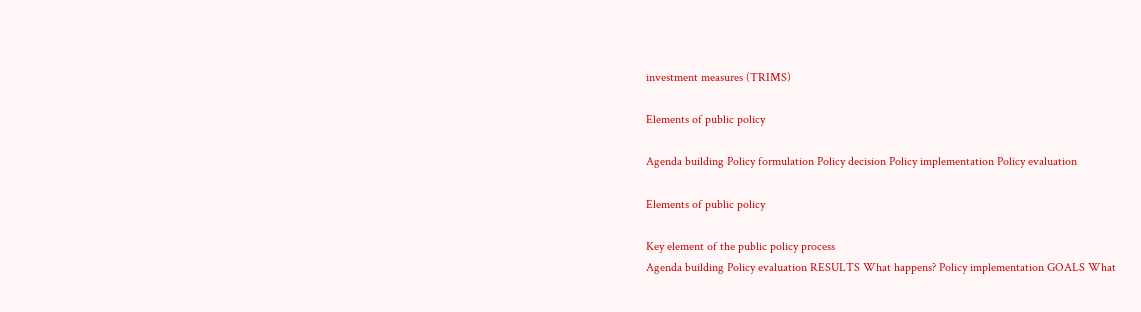investment measures (TRIMS)

Elements of public policy

Agenda building Policy formulation Policy decision Policy implementation Policy evaluation

Elements of public policy

Key element of the public policy process
Agenda building Policy evaluation RESULTS What happens? Policy implementation GOALS What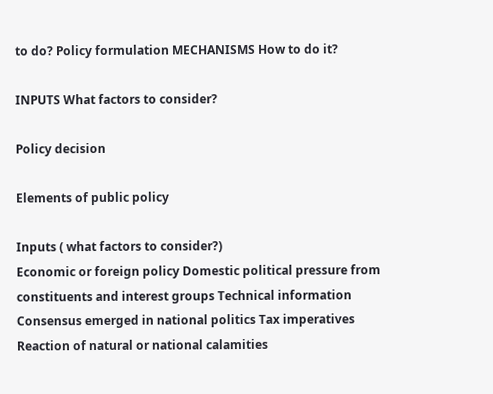to do? Policy formulation MECHANISMS How to do it?

INPUTS What factors to consider?

Policy decision

Elements of public policy

Inputs ( what factors to consider?)
Economic or foreign policy Domestic political pressure from constituents and interest groups Technical information Consensus emerged in national politics Tax imperatives Reaction of natural or national calamities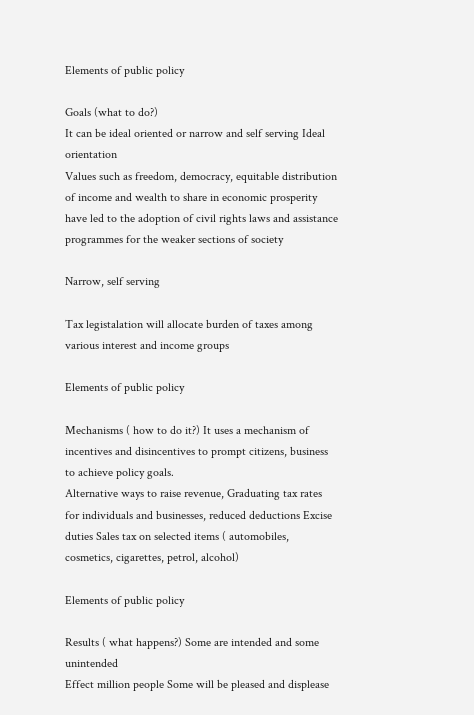Elements of public policy

Goals (what to do?)
It can be ideal oriented or narrow and self serving Ideal orientation
Values such as freedom, democracy, equitable distribution of income and wealth to share in economic prosperity have led to the adoption of civil rights laws and assistance programmes for the weaker sections of society

Narrow, self serving

Tax legistalation will allocate burden of taxes among various interest and income groups

Elements of public policy

Mechanisms ( how to do it?) It uses a mechanism of incentives and disincentives to prompt citizens, business to achieve policy goals.
Alternative ways to raise revenue, Graduating tax rates for individuals and businesses, reduced deductions Excise duties Sales tax on selected items ( automobiles, cosmetics, cigarettes, petrol, alcohol)

Elements of public policy

Results ( what happens?) Some are intended and some unintended
Effect million people Some will be pleased and displease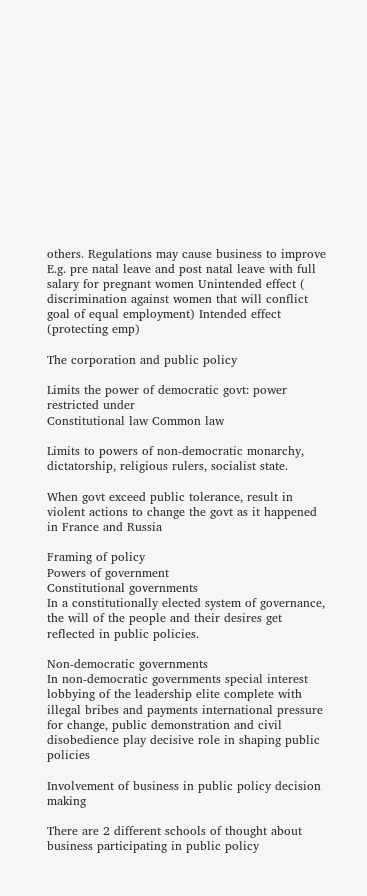others. Regulations may cause business to improve E.g. pre natal leave and post natal leave with full salary for pregnant women Unintended effect ( discrimination against women that will conflict goal of equal employment) Intended effect (protecting emp)

The corporation and public policy

Limits the power of democratic govt: power restricted under
Constitutional law Common law

Limits to powers of non-democratic monarchy, dictatorship, religious rulers, socialist state.

When govt exceed public tolerance, result in violent actions to change the govt as it happened in France and Russia

Framing of policy
Powers of government
Constitutional governments
In a constitutionally elected system of governance, the will of the people and their desires get reflected in public policies.

Non-democratic governments
In non-democratic governments special interest lobbying of the leadership elite complete with illegal bribes and payments international pressure for change, public demonstration and civil disobedience play decisive role in shaping public policies

Involvement of business in public policy decision making

There are 2 different schools of thought about business participating in public policy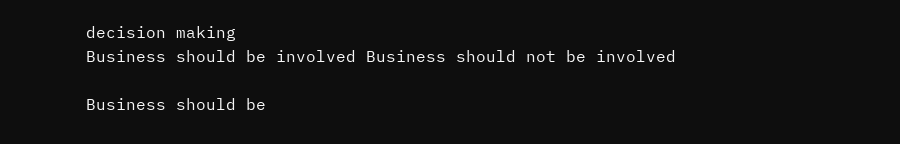decision making
Business should be involved Business should not be involved

Business should be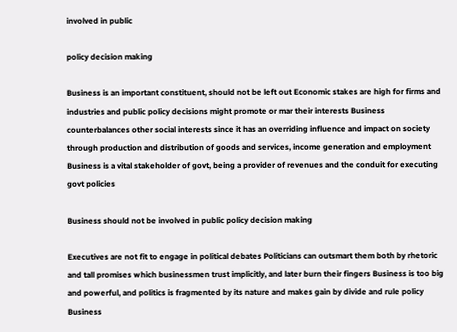involved in public

policy decision making

Business is an important constituent, should not be left out Economic stakes are high for firms and industries and public policy decisions might promote or mar their interests Business counterbalances other social interests since it has an overriding influence and impact on society through production and distribution of goods and services, income generation and employment Business is a vital stakeholder of govt, being a provider of revenues and the conduit for executing govt policies

Business should not be involved in public policy decision making

Executives are not fit to engage in political debates Politicians can outsmart them both by rhetoric and tall promises which businessmen trust implicitly, and later burn their fingers Business is too big and powerful, and politics is fragmented by its nature and makes gain by divide and rule policy Business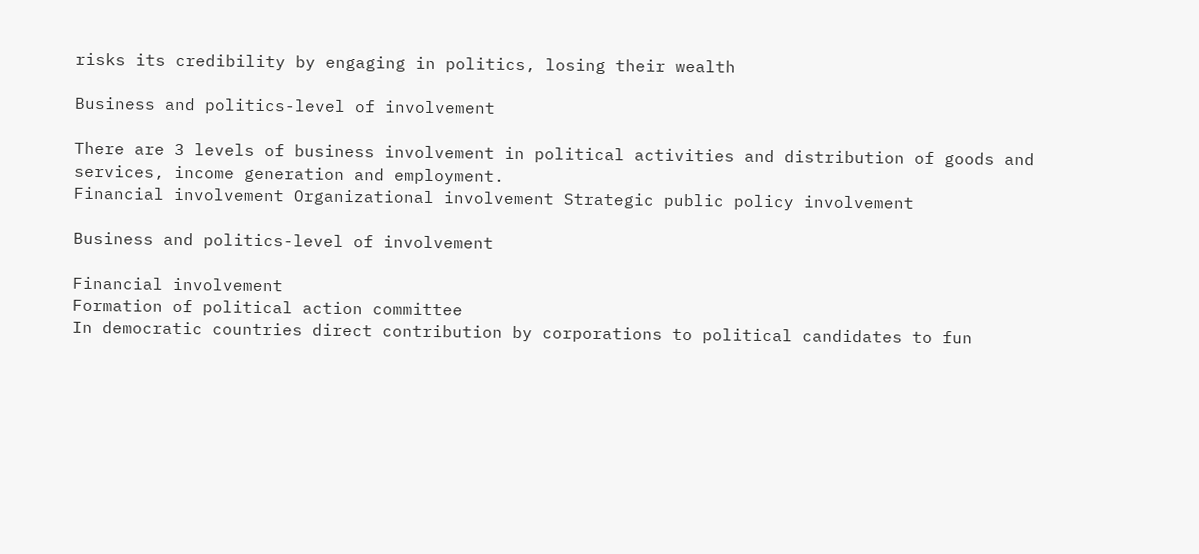risks its credibility by engaging in politics, losing their wealth

Business and politics-level of involvement

There are 3 levels of business involvement in political activities and distribution of goods and services, income generation and employment.
Financial involvement Organizational involvement Strategic public policy involvement

Business and politics-level of involvement

Financial involvement
Formation of political action committee
In democratic countries direct contribution by corporations to political candidates to fun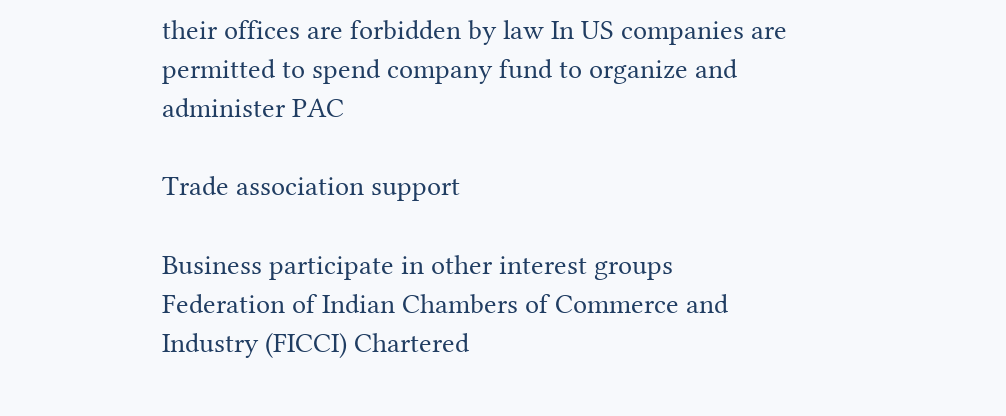their offices are forbidden by law In US companies are permitted to spend company fund to organize and administer PAC

Trade association support

Business participate in other interest groups
Federation of Indian Chambers of Commerce and Industry (FICCI) Chartered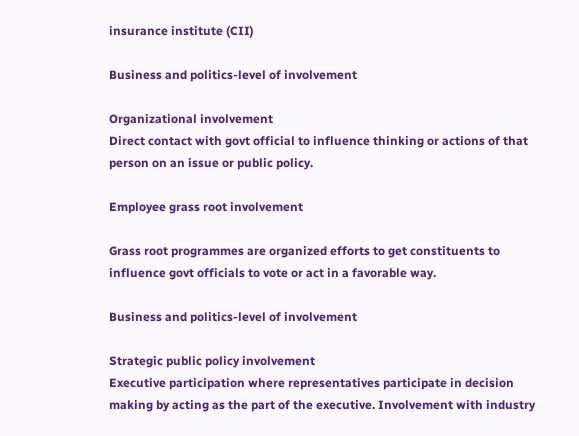insurance institute (CII)

Business and politics-level of involvement

Organizational involvement
Direct contact with govt official to influence thinking or actions of that person on an issue or public policy.

Employee grass root involvement

Grass root programmes are organized efforts to get constituents to influence govt officials to vote or act in a favorable way.

Business and politics-level of involvement

Strategic public policy involvement
Executive participation where representatives participate in decision making by acting as the part of the executive. Involvement with industry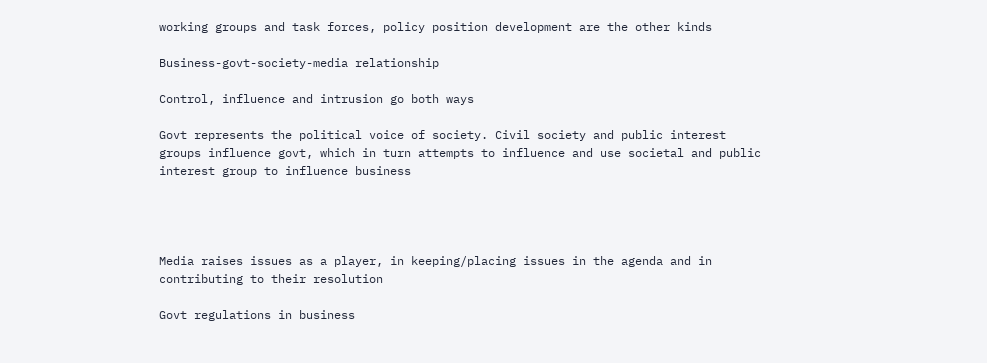working groups and task forces, policy position development are the other kinds

Business-govt-society-media relationship

Control, influence and intrusion go both ways

Govt represents the political voice of society. Civil society and public interest groups influence govt, which in turn attempts to influence and use societal and public interest group to influence business




Media raises issues as a player, in keeping/placing issues in the agenda and in contributing to their resolution

Govt regulations in business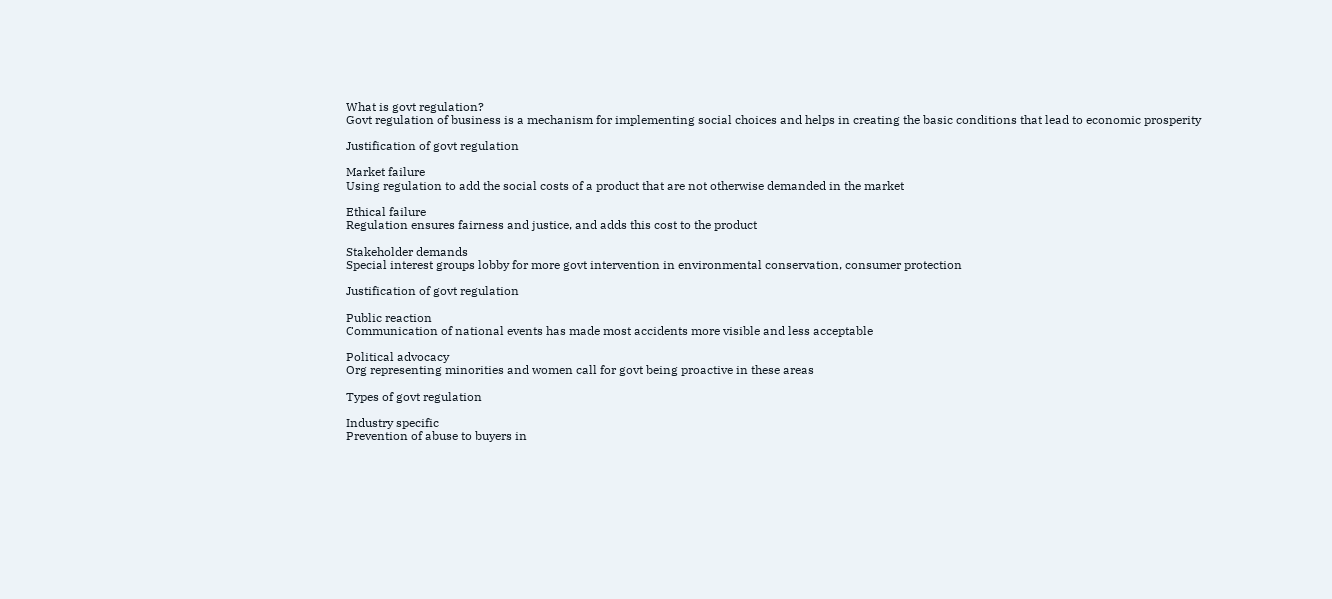What is govt regulation?
Govt regulation of business is a mechanism for implementing social choices and helps in creating the basic conditions that lead to economic prosperity

Justification of govt regulation

Market failure
Using regulation to add the social costs of a product that are not otherwise demanded in the market

Ethical failure
Regulation ensures fairness and justice, and adds this cost to the product

Stakeholder demands
Special interest groups lobby for more govt intervention in environmental conservation, consumer protection

Justification of govt regulation

Public reaction
Communication of national events has made most accidents more visible and less acceptable

Political advocacy
Org representing minorities and women call for govt being proactive in these areas

Types of govt regulation

Industry specific
Prevention of abuse to buyers in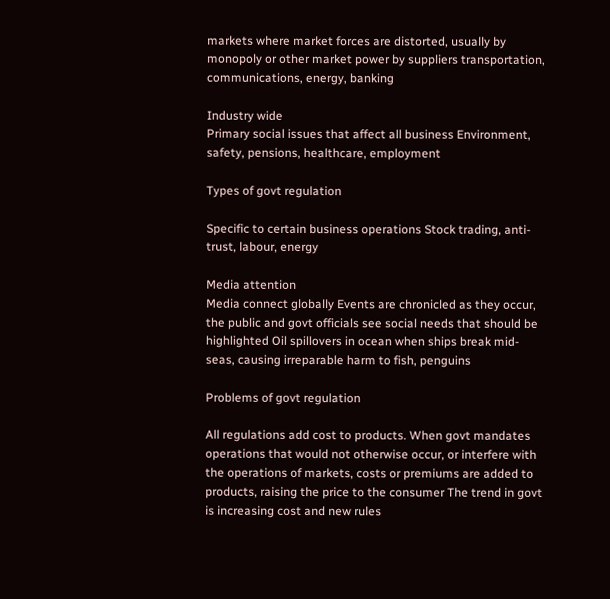markets where market forces are distorted, usually by monopoly or other market power by suppliers transportation, communications, energy, banking

Industry wide
Primary social issues that affect all business Environment, safety, pensions, healthcare, employment

Types of govt regulation

Specific to certain business operations Stock trading, anti-trust, labour, energy

Media attention
Media connect globally Events are chronicled as they occur, the public and govt officials see social needs that should be highlighted Oil spillovers in ocean when ships break mid-seas, causing irreparable harm to fish, penguins

Problems of govt regulation

All regulations add cost to products. When govt mandates operations that would not otherwise occur, or interfere with the operations of markets, costs or premiums are added to products, raising the price to the consumer The trend in govt is increasing cost and new rules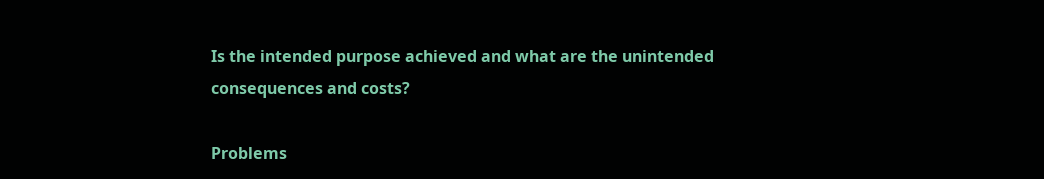Is the intended purpose achieved and what are the unintended consequences and costs?

Problems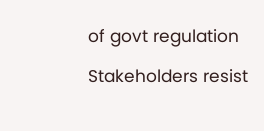of govt regulation

Stakeholders resist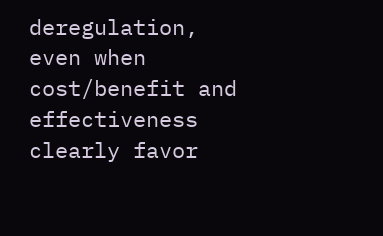deregulation, even when cost/benefit and effectiveness clearly favor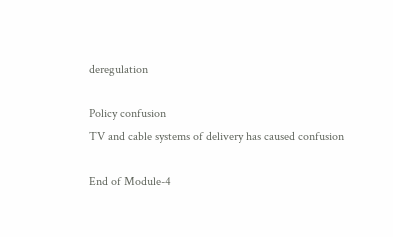deregulation

Policy confusion
TV and cable systems of delivery has caused confusion

End of Module-4